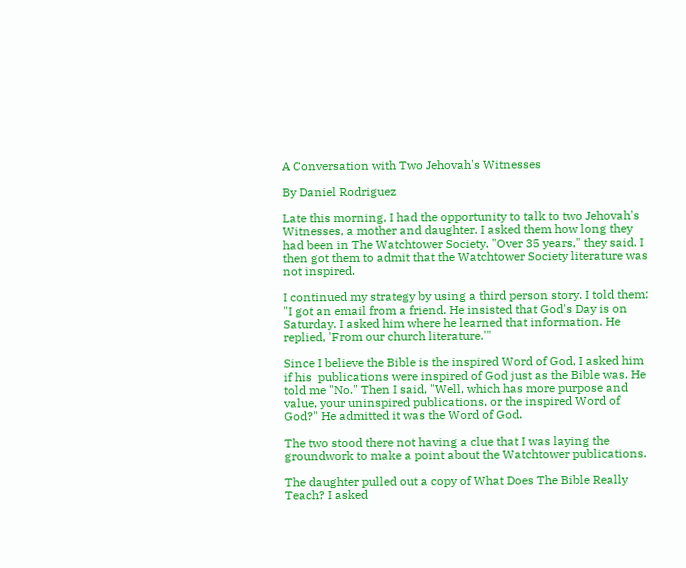A Conversation with Two Jehovah's Witnesses

By Daniel Rodriguez

Late this morning, I had the opportunity to talk to two Jehovah's Witnesses, a mother and daughter. I asked them how long they had been in The Watchtower Society. "Over 35 years," they said. I then got them to admit that the Watchtower Society literature was not inspired.

I continued my strategy by using a third person story. I told them: "I got an email from a friend. He insisted that God's Day is on Saturday. I asked him where he learned that information. He replied, 'From our church literature.'"

Since I believe the Bible is the inspired Word of God, I asked him if his  publications were inspired of God just as the Bible was. He told me "No." Then I said, "Well, which has more purpose and value, your uninspired publications, or the inspired Word of God?" He admitted it was the Word of God.

The two stood there not having a clue that I was laying the groundwork to make a point about the Watchtower publications.

The daughter pulled out a copy of What Does The Bible Really Teach? I asked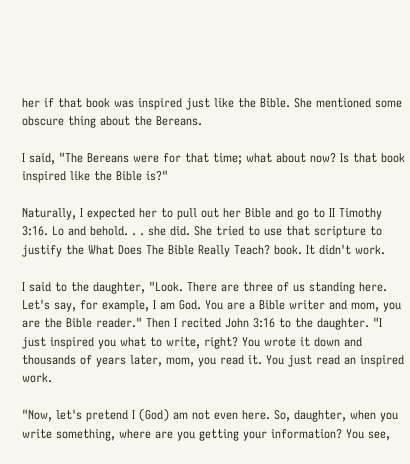her if that book was inspired just like the Bible. She mentioned some obscure thing about the Bereans.

I said, "The Bereans were for that time; what about now? Is that book inspired like the Bible is?"

Naturally, I expected her to pull out her Bible and go to II Timothy 3:16. Lo and behold. . . she did. She tried to use that scripture to justify the What Does The Bible Really Teach? book. It didn't work.

I said to the daughter, "Look. There are three of us standing here. Let's say, for example, I am God. You are a Bible writer and mom, you are the Bible reader." Then I recited John 3:16 to the daughter. "I just inspired you what to write, right? You wrote it down and thousands of years later, mom, you read it. You just read an inspired work.

"Now, let's pretend I (God) am not even here. So, daughter, when you write something, where are you getting your information? You see,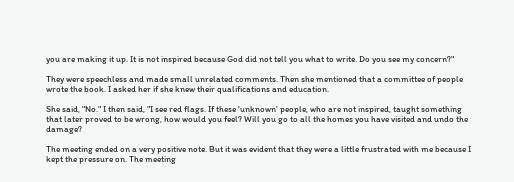you are making it up. It is not inspired because God did not tell you what to write. Do you see my concern?"

They were speechless and made small unrelated comments. Then she mentioned that a committee of people wrote the book. I asked her if she knew their qualifications and education.

She said, "No." I then said, "I see red flags. If these 'unknown' people, who are not inspired, taught something that later proved to be wrong, how would you feel? Will you go to all the homes you have visited and undo the damage?

The meeting ended on a very positive note. But it was evident that they were a little frustrated with me because I kept the pressure on. The meeting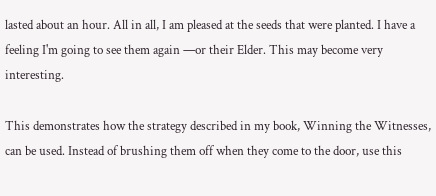lasted about an hour. All in all, I am pleased at the seeds that were planted. I have a feeling I'm going to see them again —or their Elder. This may become very interesting.

This demonstrates how the strategy described in my book, Winning the Witnesses, can be used. Instead of brushing them off when they come to the door, use this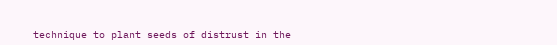technique to plant seeds of distrust in the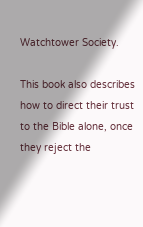Watchtower Society.

This book also describes how to direct their trust to the Bible alone, once they reject the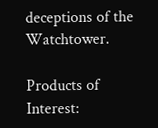deceptions of the Watchtower.

Products of Interest: